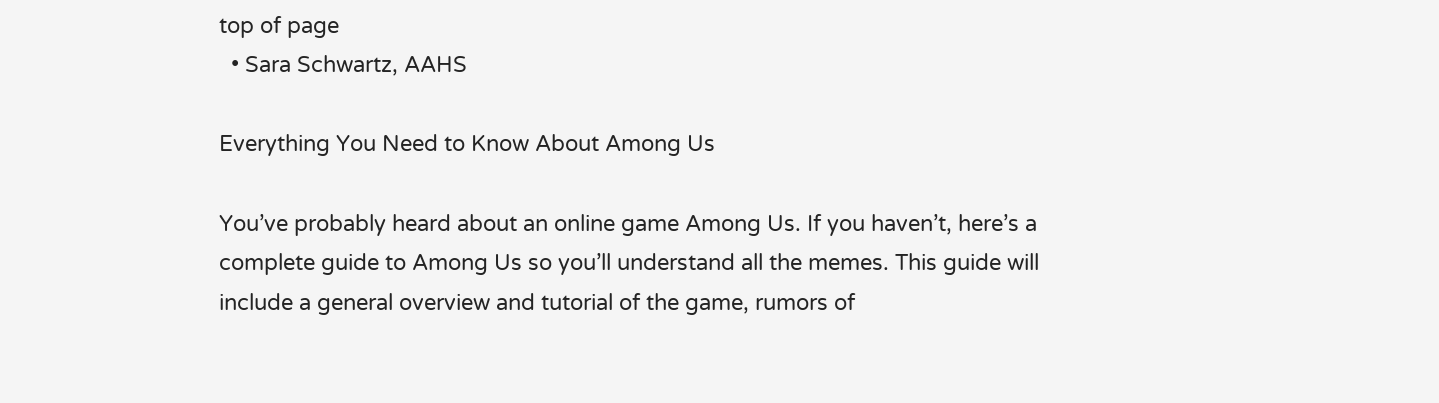top of page
  • Sara Schwartz, AAHS

Everything You Need to Know About Among Us

You’ve probably heard about an online game Among Us. If you haven’t, here’s a complete guide to Among Us so you’ll understand all the memes. This guide will include a general overview and tutorial of the game, rumors of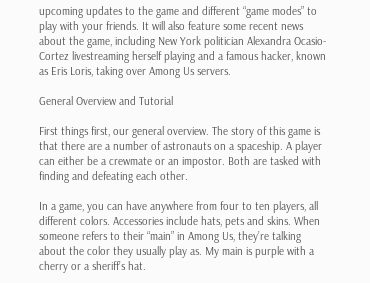upcoming updates to the game and different “game modes” to play with your friends. It will also feature some recent news about the game, including New York politician Alexandra Ocasio-Cortez livestreaming herself playing and a famous hacker, known as Eris Loris, taking over Among Us servers.

General Overview and Tutorial

First things first, our general overview. The story of this game is that there are a number of astronauts on a spaceship. A player can either be a crewmate or an impostor. Both are tasked with finding and defeating each other.

In a game, you can have anywhere from four to ten players, all different colors. Accessories include hats, pets and skins. When someone refers to their “main” in Among Us, they’re talking about the color they usually play as. My main is purple with a cherry or a sheriff’s hat.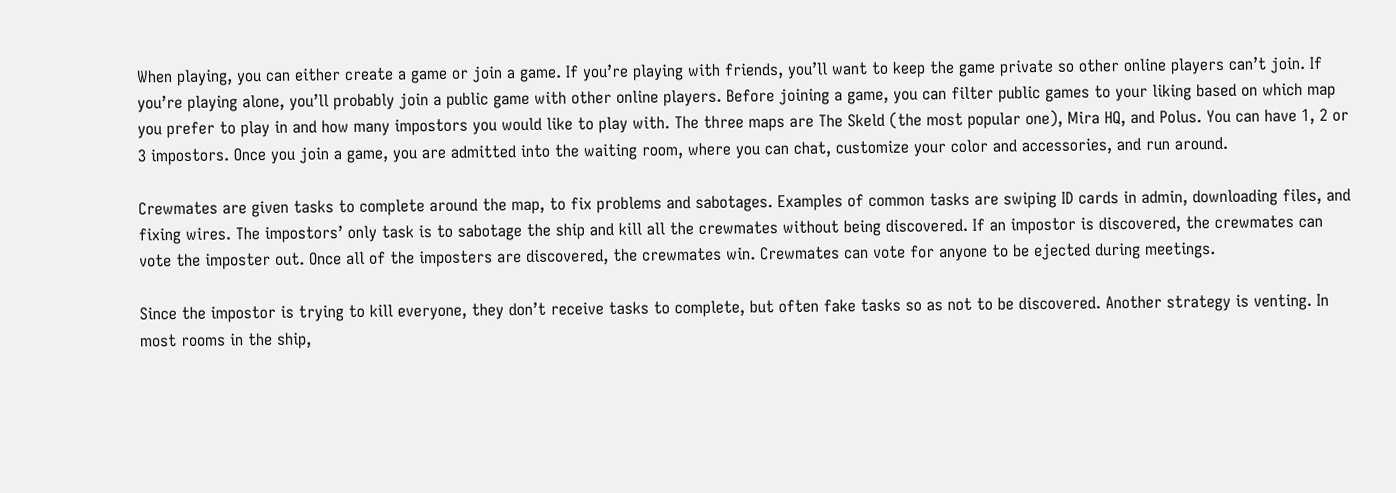When playing, you can either create a game or join a game. If you’re playing with friends, you’ll want to keep the game private so other online players can’t join. If you’re playing alone, you’ll probably join a public game with other online players. Before joining a game, you can filter public games to your liking based on which map you prefer to play in and how many impostors you would like to play with. The three maps are The Skeld (the most popular one), Mira HQ, and Polus. You can have 1, 2 or 3 impostors. Once you join a game, you are admitted into the waiting room, where you can chat, customize your color and accessories, and run around.

Crewmates are given tasks to complete around the map, to fix problems and sabotages. Examples of common tasks are swiping ID cards in admin, downloading files, and fixing wires. The impostors’ only task is to sabotage the ship and kill all the crewmates without being discovered. If an impostor is discovered, the crewmates can vote the imposter out. Once all of the imposters are discovered, the crewmates win. Crewmates can vote for anyone to be ejected during meetings.

Since the impostor is trying to kill everyone, they don’t receive tasks to complete, but often fake tasks so as not to be discovered. Another strategy is venting. In most rooms in the ship,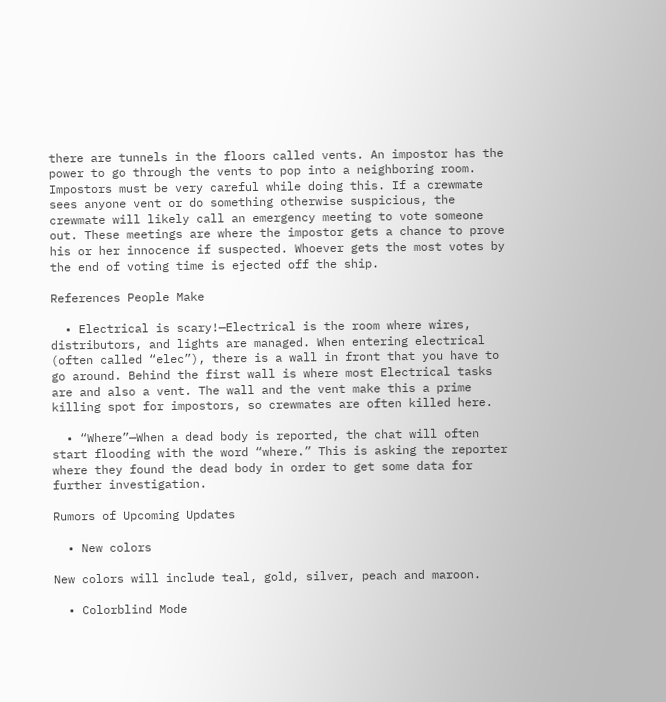there are tunnels in the floors called vents. An impostor has the power to go through the vents to pop into a neighboring room. Impostors must be very careful while doing this. If a crewmate sees anyone vent or do something otherwise suspicious, the crewmate will likely call an emergency meeting to vote someone out. These meetings are where the impostor gets a chance to prove his or her innocence if suspected. Whoever gets the most votes by the end of voting time is ejected off the ship.

References People Make

  • Electrical is scary!—Electrical is the room where wires, distributors, and lights are managed. When entering electrical (often called “elec”), there is a wall in front that you have to go around. Behind the first wall is where most Electrical tasks are and also a vent. The wall and the vent make this a prime killing spot for impostors, so crewmates are often killed here.

  • “Where”—When a dead body is reported, the chat will often start flooding with the word “where.” This is asking the reporter where they found the dead body in order to get some data for further investigation.

Rumors of Upcoming Updates

  • New colors

New colors will include teal, gold, silver, peach and maroon.

  • Colorblind Mode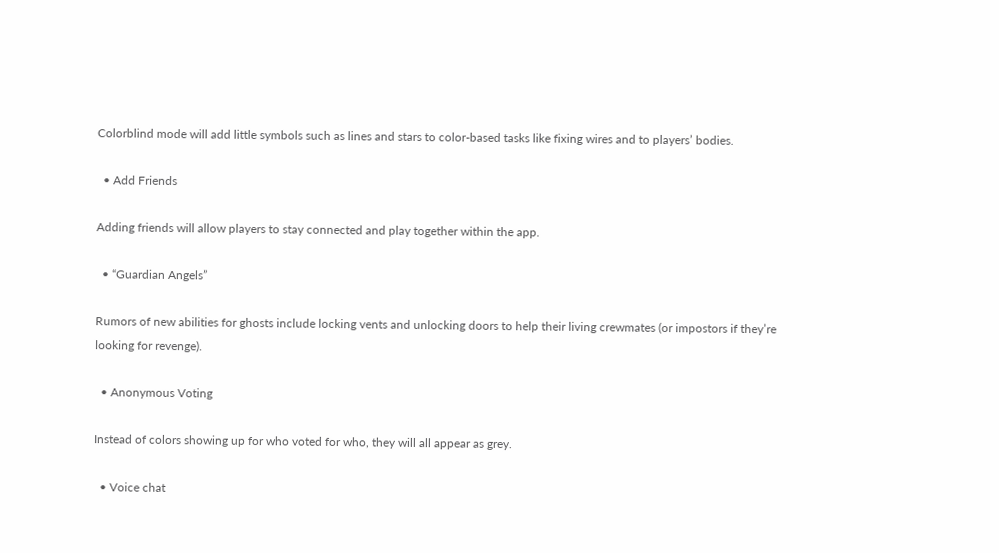Colorblind mode will add little symbols such as lines and stars to color-based tasks like fixing wires and to players’ bodies.

  • Add Friends

Adding friends will allow players to stay connected and play together within the app.

  • “Guardian Angels”

Rumors of new abilities for ghosts include locking vents and unlocking doors to help their living crewmates (or impostors if they’re looking for revenge).

  • Anonymous Voting

Instead of colors showing up for who voted for who, they will all appear as grey.

  • Voice chat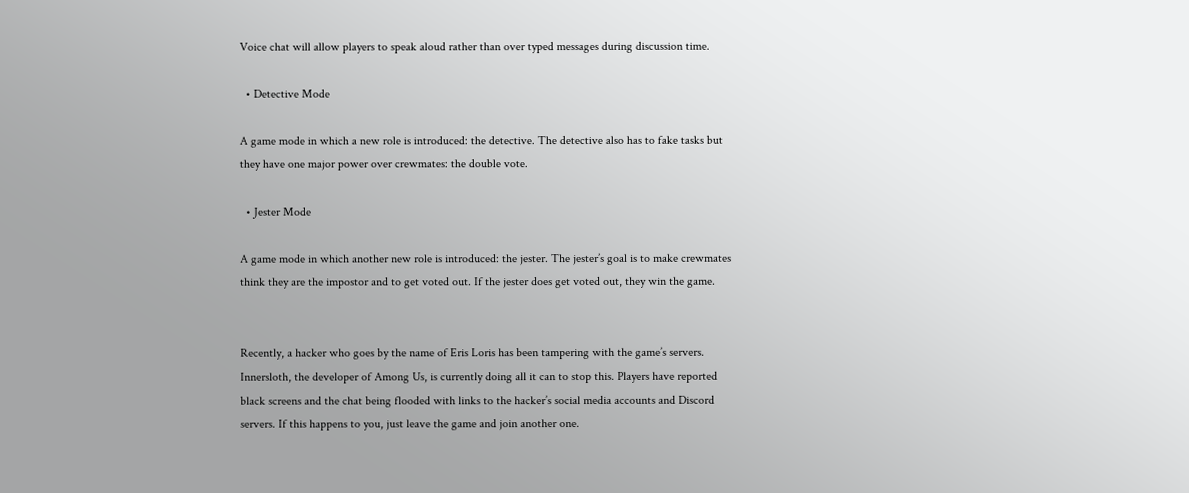Voice chat will allow players to speak aloud rather than over typed messages during discussion time.

  • Detective Mode

A game mode in which a new role is introduced: the detective. The detective also has to fake tasks but they have one major power over crewmates: the double vote.

  • Jester Mode

A game mode in which another new role is introduced: the jester. The jester’s goal is to make crewmates think they are the impostor and to get voted out. If the jester does get voted out, they win the game.


Recently, a hacker who goes by the name of Eris Loris has been tampering with the game’s servers. Innersloth, the developer of Among Us, is currently doing all it can to stop this. Players have reported black screens and the chat being flooded with links to the hacker’s social media accounts and Discord servers. If this happens to you, just leave the game and join another one.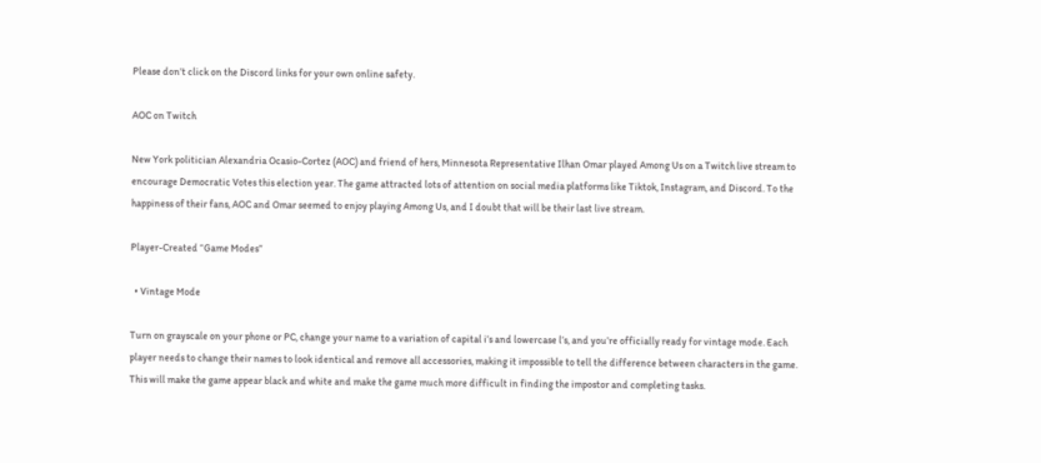Please don’t click on the Discord links for your own online safety.

AOC on Twitch

New York politician Alexandria Ocasio-Cortez (AOC) and friend of hers, Minnesota Representative Ilhan Omar played Among Us on a Twitch live stream to encourage Democratic Votes this election year. The game attracted lots of attention on social media platforms like Tiktok, Instagram, and Discord. To the happiness of their fans, AOC and Omar seemed to enjoy playing Among Us, and I doubt that will be their last live stream.

Player-Created “Game Modes”

  • Vintage Mode

Turn on grayscale on your phone or PC, change your name to a variation of capital i’s and lowercase l’s, and you’re officially ready for vintage mode. Each player needs to change their names to look identical and remove all accessories, making it impossible to tell the difference between characters in the game. This will make the game appear black and white and make the game much more difficult in finding the impostor and completing tasks.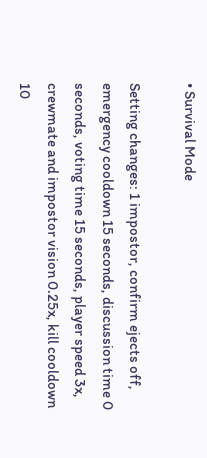• Survival Mode

Setting changes: 1 impostor, confirm ejects off, emergency cooldown 15 seconds, discussion time 0 seconds, voting time 15 seconds, player speed 3x, crewmate and impostor vision 0.25x, kill cooldown 10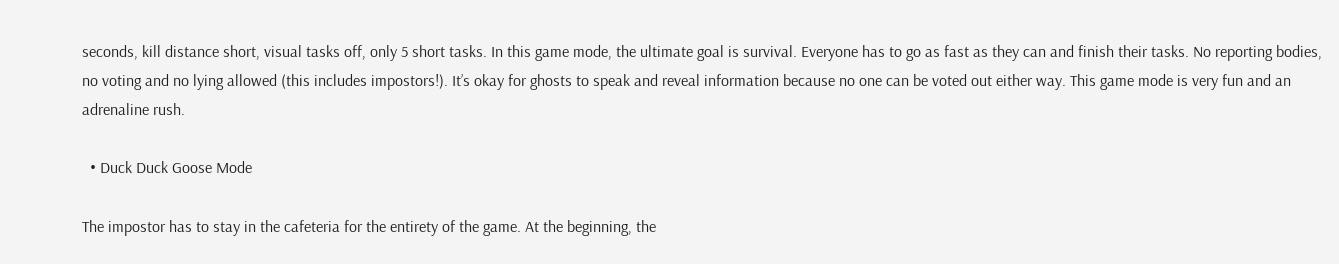seconds, kill distance short, visual tasks off, only 5 short tasks. In this game mode, the ultimate goal is survival. Everyone has to go as fast as they can and finish their tasks. No reporting bodies, no voting and no lying allowed (this includes impostors!). It’s okay for ghosts to speak and reveal information because no one can be voted out either way. This game mode is very fun and an adrenaline rush.

  • Duck Duck Goose Mode

The impostor has to stay in the cafeteria for the entirety of the game. At the beginning, the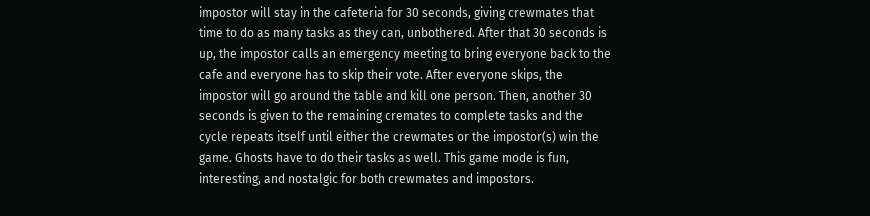impostor will stay in the cafeteria for 30 seconds, giving crewmates that time to do as many tasks as they can, unbothered. After that 30 seconds is up, the impostor calls an emergency meeting to bring everyone back to the cafe and everyone has to skip their vote. After everyone skips, the impostor will go around the table and kill one person. Then, another 30 seconds is given to the remaining cremates to complete tasks and the cycle repeats itself until either the crewmates or the impostor(s) win the game. Ghosts have to do their tasks as well. This game mode is fun, interesting, and nostalgic for both crewmates and impostors.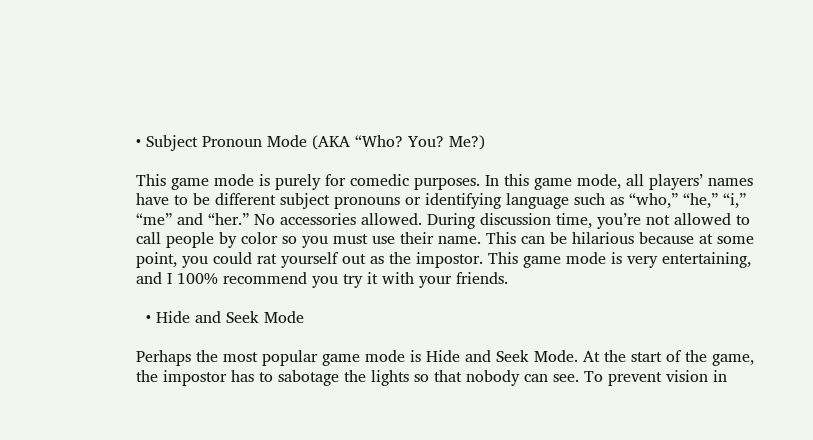• Subject Pronoun Mode (AKA “Who? You? Me?)

This game mode is purely for comedic purposes. In this game mode, all players’ names have to be different subject pronouns or identifying language such as “who,” “he,” “i,” “me” and “her.” No accessories allowed. During discussion time, you’re not allowed to call people by color so you must use their name. This can be hilarious because at some point, you could rat yourself out as the impostor. This game mode is very entertaining, and I 100% recommend you try it with your friends.

  • Hide and Seek Mode

Perhaps the most popular game mode is Hide and Seek Mode. At the start of the game, the impostor has to sabotage the lights so that nobody can see. To prevent vision in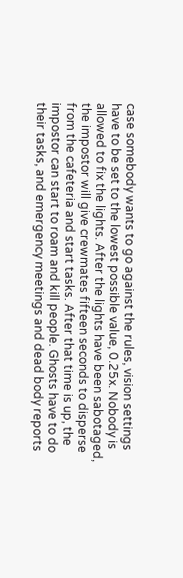case somebody wants to go against the rules, vision settings have to be set to the lowest possible value, 0.25x. Nobody is allowed to fix the lights. After the lights have been sabotaged, the impostor will give crewmates fifteen seconds to disperse from the cafeteria and start tasks. After that time is up, the impostor can start to roam and kill people. Ghosts have to do their tasks, and emergency meetings and dead body reports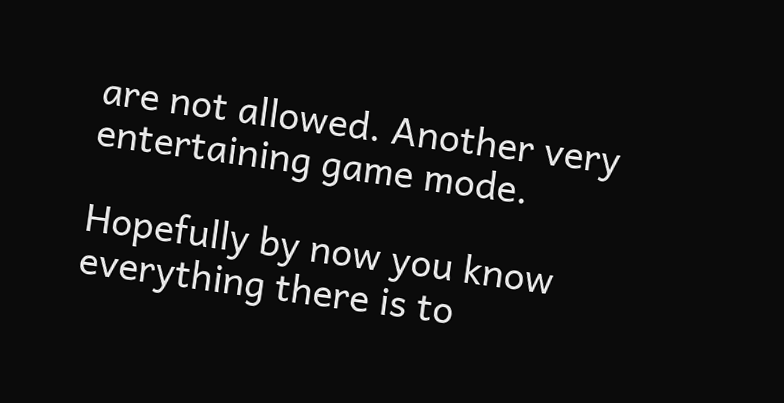are not allowed. Another very entertaining game mode.

Hopefully by now you know everything there is to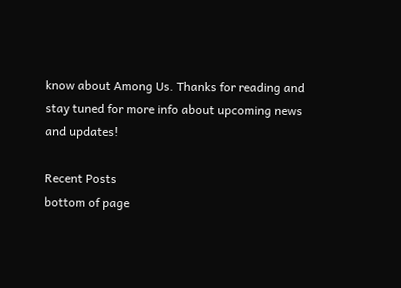know about Among Us. Thanks for reading and stay tuned for more info about upcoming news and updates!

Recent Posts
bottom of page